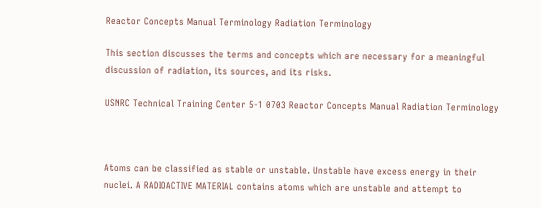Reactor Concepts Manual Terminology Radiation Terminology

This section discusses the terms and concepts which are necessary for a meaningful discussion of radiation, its sources, and its risks.

USNRC Technical Training Center 5-1 0703 Reactor Concepts Manual Radiation Terminology



Atoms can be classified as stable or unstable. Unstable have excess energy in their nuclei. A RADIOACTIVE MATERIAL contains atoms which are unstable and attempt to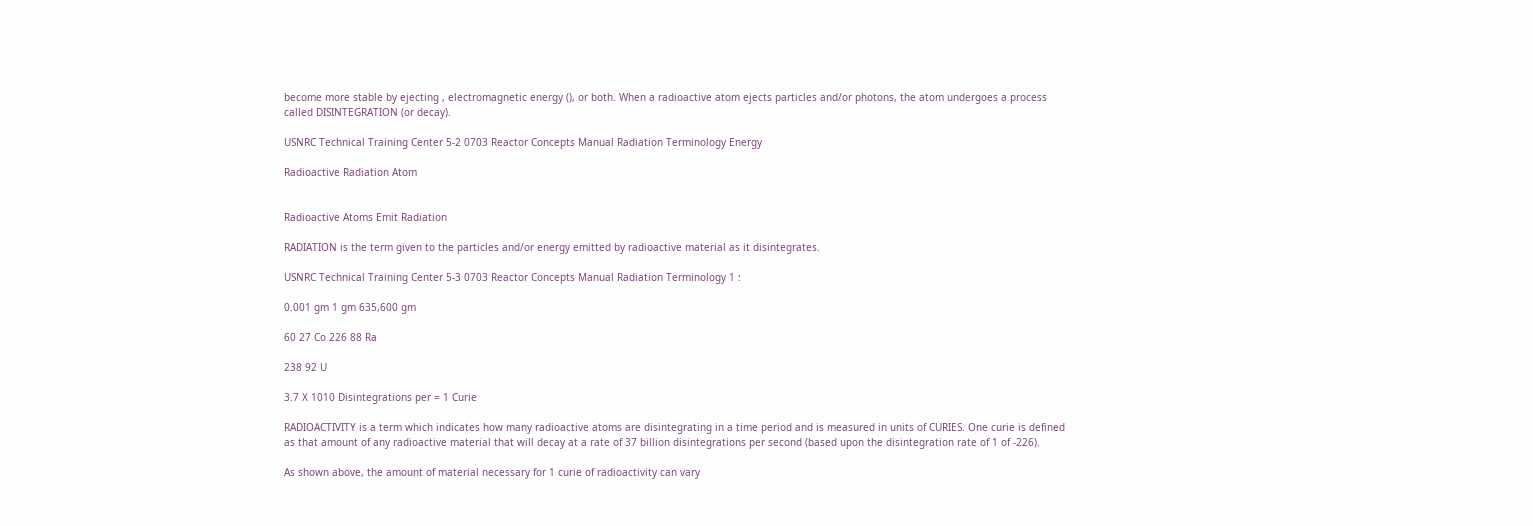become more stable by ejecting , electromagnetic energy (), or both. When a radioactive atom ejects particles and/or photons, the atom undergoes a process called DISINTEGRATION (or decay).

USNRC Technical Training Center 5-2 0703 Reactor Concepts Manual Radiation Terminology Energy

Radioactive Radiation Atom


Radioactive Atoms Emit Radiation

RADIATION is the term given to the particles and/or energy emitted by radioactive material as it disintegrates.

USNRC Technical Training Center 5-3 0703 Reactor Concepts Manual Radiation Terminology 1 :

0.001 gm 1 gm 635,600 gm

60 27 Co 226 88 Ra

238 92 U

3.7 X 1010 Disintegrations per = 1 Curie

RADIOACTIVITY is a term which indicates how many radioactive atoms are disintegrating in a time period and is measured in units of CURIES. One curie is defined as that amount of any radioactive material that will decay at a rate of 37 billion disintegrations per second (based upon the disintegration rate of 1 of -226).

As shown above, the amount of material necessary for 1 curie of radioactivity can vary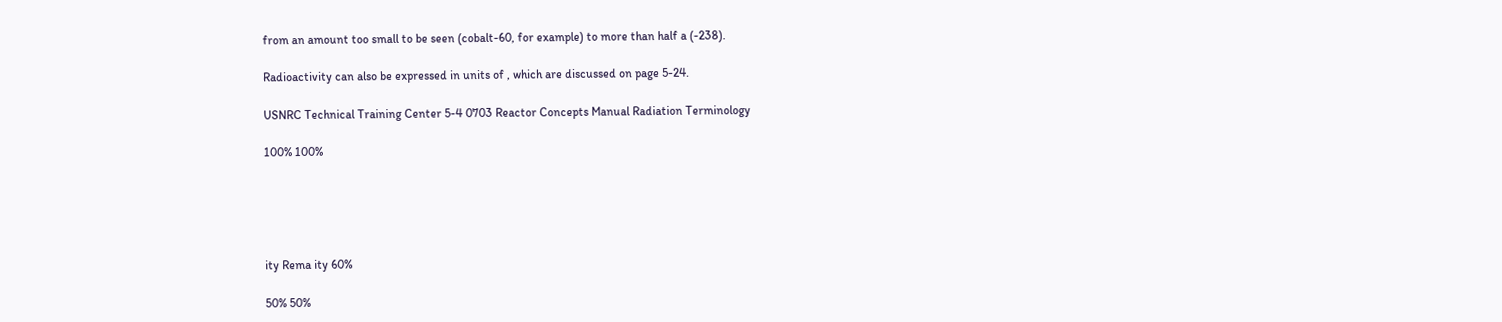from an amount too small to be seen (cobalt-60, for example) to more than half a (-238).

Radioactivity can also be expressed in units of , which are discussed on page 5-24.

USNRC Technical Training Center 5-4 0703 Reactor Concepts Manual Radiation Terminology

100% 100%





ity Rema ity 60%

50% 50%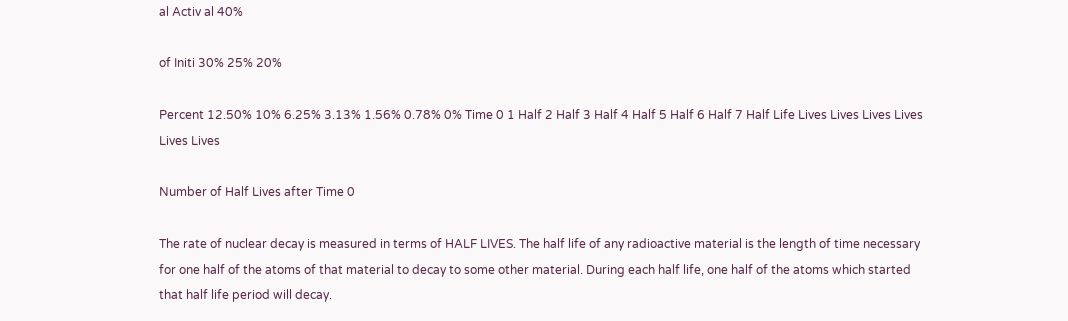al Activ al 40%

of Initi 30% 25% 20%

Percent 12.50% 10% 6.25% 3.13% 1.56% 0.78% 0% Time 0 1 Half 2 Half 3 Half 4 Half 5 Half 6 Half 7 Half Life Lives Lives Lives Lives Lives Lives

Number of Half Lives after Time 0

The rate of nuclear decay is measured in terms of HALF LIVES. The half life of any radioactive material is the length of time necessary for one half of the atoms of that material to decay to some other material. During each half life, one half of the atoms which started that half life period will decay.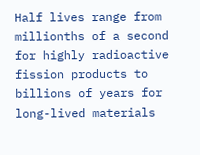Half lives range from millionths of a second for highly radioactive fission products to billions of years for long-lived materials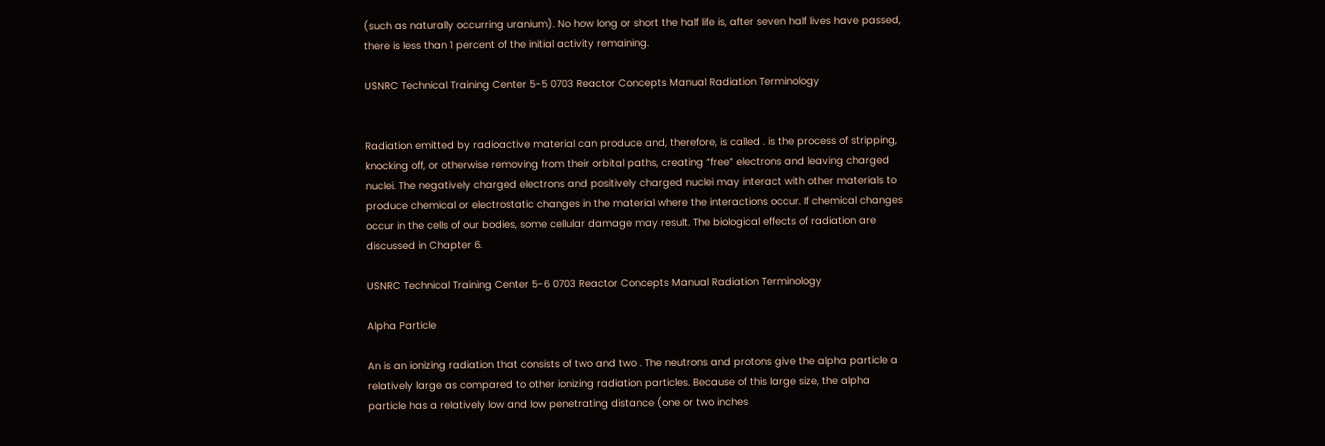(such as naturally occurring uranium). No how long or short the half life is, after seven half lives have passed, there is less than 1 percent of the initial activity remaining.

USNRC Technical Training Center 5-5 0703 Reactor Concepts Manual Radiation Terminology


Radiation emitted by radioactive material can produce and, therefore, is called . is the process of stripping, knocking off, or otherwise removing from their orbital paths, creating “free” electrons and leaving charged nuclei. The negatively charged electrons and positively charged nuclei may interact with other materials to produce chemical or electrostatic changes in the material where the interactions occur. If chemical changes occur in the cells of our bodies, some cellular damage may result. The biological effects of radiation are discussed in Chapter 6.

USNRC Technical Training Center 5-6 0703 Reactor Concepts Manual Radiation Terminology

Alpha Particle

An is an ionizing radiation that consists of two and two . The neutrons and protons give the alpha particle a relatively large as compared to other ionizing radiation particles. Because of this large size, the alpha particle has a relatively low and low penetrating distance (one or two inches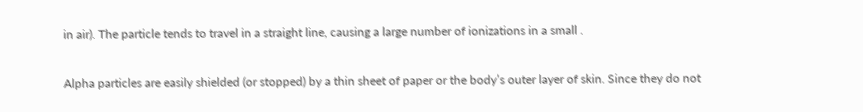in air). The particle tends to travel in a straight line, causing a large number of ionizations in a small .

Alpha particles are easily shielded (or stopped) by a thin sheet of paper or the body’s outer layer of skin. Since they do not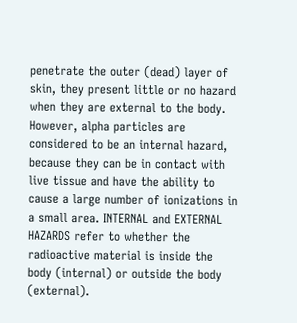penetrate the outer (dead) layer of skin, they present little or no hazard when they are external to the body. However, alpha particles are considered to be an internal hazard, because they can be in contact with live tissue and have the ability to cause a large number of ionizations in a small area. INTERNAL and EXTERNAL HAZARDS refer to whether the radioactive material is inside the body (internal) or outside the body (external).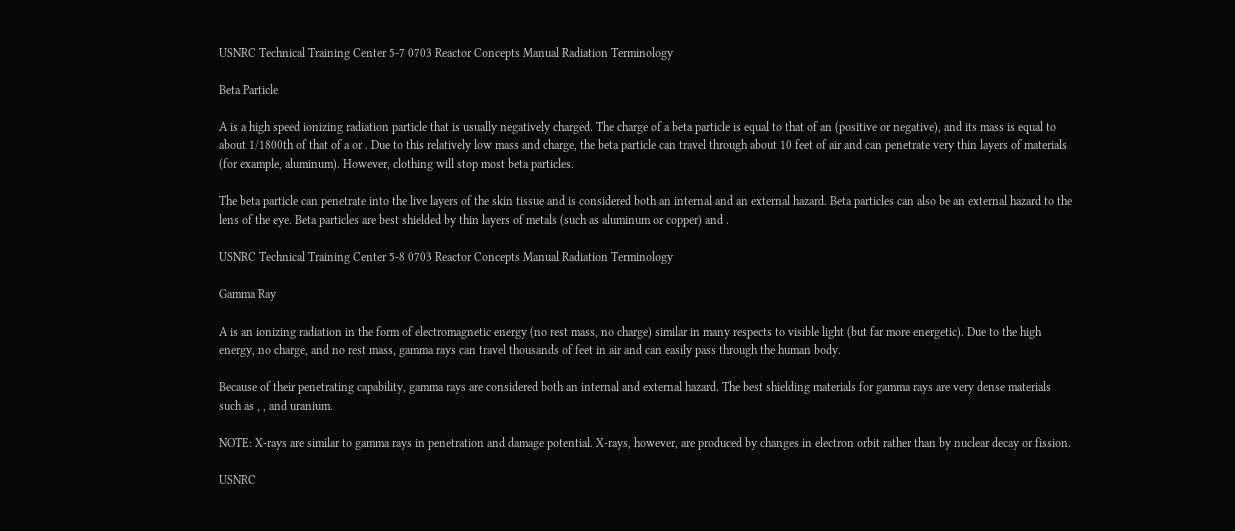USNRC Technical Training Center 5-7 0703 Reactor Concepts Manual Radiation Terminology

Beta Particle

A is a high speed ionizing radiation particle that is usually negatively charged. The charge of a beta particle is equal to that of an (positive or negative), and its mass is equal to about 1/1800th of that of a or . Due to this relatively low mass and charge, the beta particle can travel through about 10 feet of air and can penetrate very thin layers of materials (for example, aluminum). However, clothing will stop most beta particles.

The beta particle can penetrate into the live layers of the skin tissue and is considered both an internal and an external hazard. Beta particles can also be an external hazard to the lens of the eye. Beta particles are best shielded by thin layers of metals (such as aluminum or copper) and .

USNRC Technical Training Center 5-8 0703 Reactor Concepts Manual Radiation Terminology

Gamma Ray

A is an ionizing radiation in the form of electromagnetic energy (no rest mass, no charge) similar in many respects to visible light (but far more energetic). Due to the high energy, no charge, and no rest mass, gamma rays can travel thousands of feet in air and can easily pass through the human body.

Because of their penetrating capability, gamma rays are considered both an internal and external hazard. The best shielding materials for gamma rays are very dense materials such as , , and uranium.

NOTE: X-rays are similar to gamma rays in penetration and damage potential. X-rays, however, are produced by changes in electron orbit rather than by nuclear decay or fission.

USNRC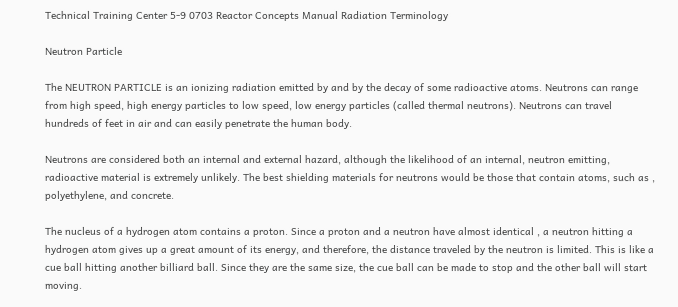Technical Training Center 5-9 0703 Reactor Concepts Manual Radiation Terminology

Neutron Particle

The NEUTRON PARTICLE is an ionizing radiation emitted by and by the decay of some radioactive atoms. Neutrons can range from high speed, high energy particles to low speed, low energy particles (called thermal neutrons). Neutrons can travel hundreds of feet in air and can easily penetrate the human body.

Neutrons are considered both an internal and external hazard, although the likelihood of an internal, neutron emitting, radioactive material is extremely unlikely. The best shielding materials for neutrons would be those that contain atoms, such as , polyethylene, and concrete.

The nucleus of a hydrogen atom contains a proton. Since a proton and a neutron have almost identical , a neutron hitting a hydrogen atom gives up a great amount of its energy, and therefore, the distance traveled by the neutron is limited. This is like a cue ball hitting another billiard ball. Since they are the same size, the cue ball can be made to stop and the other ball will start moving.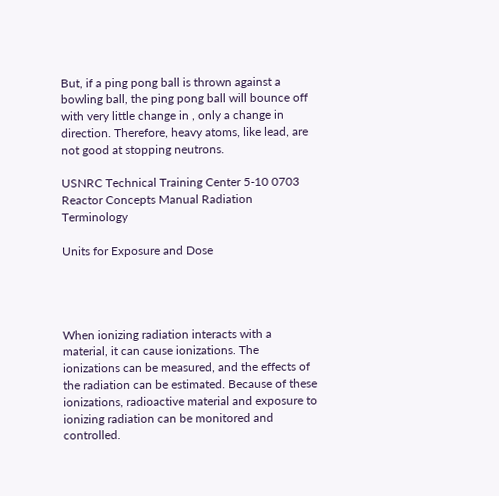But, if a ping pong ball is thrown against a bowling ball, the ping pong ball will bounce off with very little change in , only a change in direction. Therefore, heavy atoms, like lead, are not good at stopping neutrons.

USNRC Technical Training Center 5-10 0703 Reactor Concepts Manual Radiation Terminology

Units for Exposure and Dose




When ionizing radiation interacts with a material, it can cause ionizations. The ionizations can be measured, and the effects of the radiation can be estimated. Because of these ionizations, radioactive material and exposure to ionizing radiation can be monitored and controlled.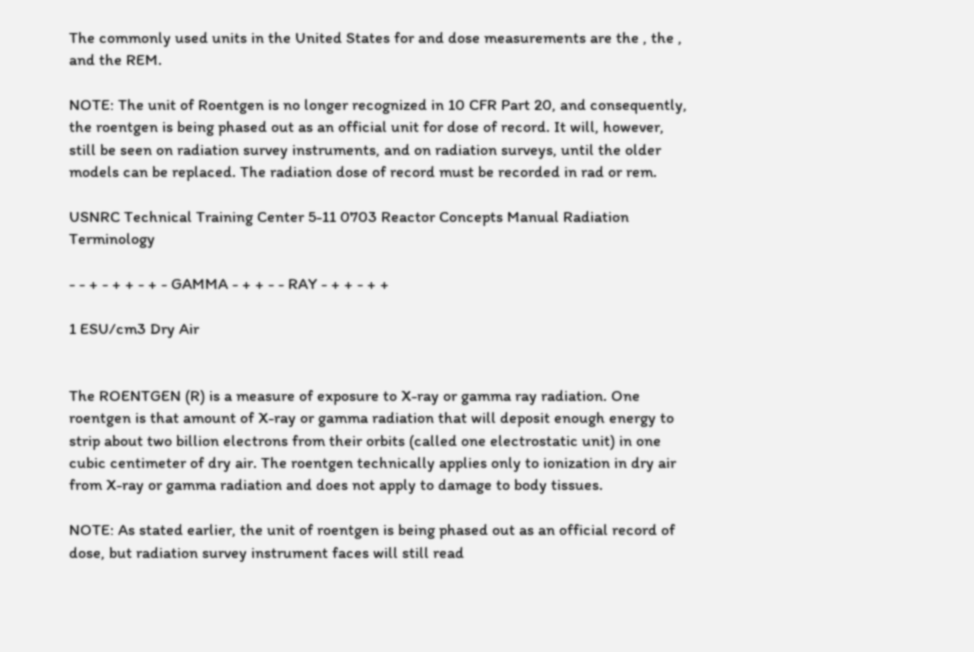The commonly used units in the United States for and dose measurements are the , the , and the REM.

NOTE: The unit of Roentgen is no longer recognized in 10 CFR Part 20, and consequently, the roentgen is being phased out as an official unit for dose of record. It will, however, still be seen on radiation survey instruments, and on radiation surveys, until the older models can be replaced. The radiation dose of record must be recorded in rad or rem.

USNRC Technical Training Center 5-11 0703 Reactor Concepts Manual Radiation Terminology

- - + - + + - + - GAMMA - + + - - RAY - + + - + +

1 ESU/cm3 Dry Air


The ROENTGEN (R) is a measure of exposure to X-ray or gamma ray radiation. One roentgen is that amount of X-ray or gamma radiation that will deposit enough energy to strip about two billion electrons from their orbits (called one electrostatic unit) in one cubic centimeter of dry air. The roentgen technically applies only to ionization in dry air from X-ray or gamma radiation and does not apply to damage to body tissues.

NOTE: As stated earlier, the unit of roentgen is being phased out as an official record of dose, but radiation survey instrument faces will still read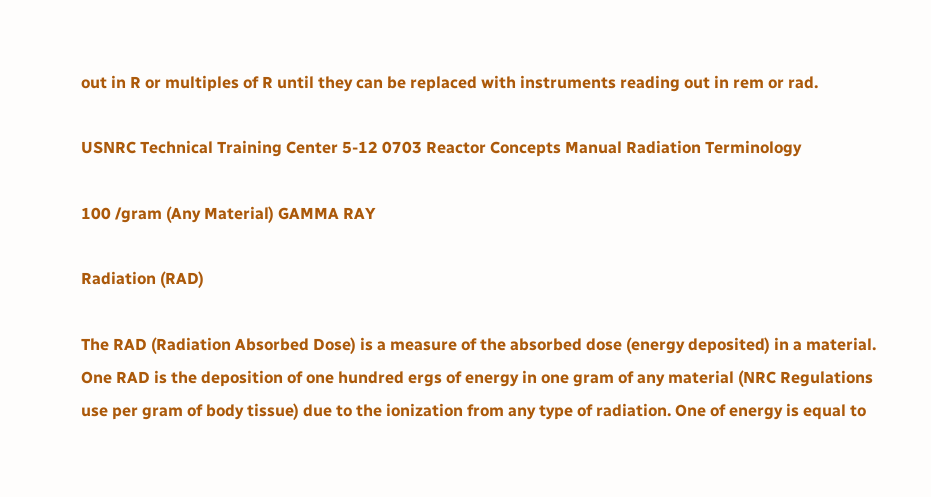out in R or multiples of R until they can be replaced with instruments reading out in rem or rad.

USNRC Technical Training Center 5-12 0703 Reactor Concepts Manual Radiation Terminology

100 /gram (Any Material) GAMMA RAY

Radiation (RAD)

The RAD (Radiation Absorbed Dose) is a measure of the absorbed dose (energy deposited) in a material. One RAD is the deposition of one hundred ergs of energy in one gram of any material (NRC Regulations use per gram of body tissue) due to the ionization from any type of radiation. One of energy is equal to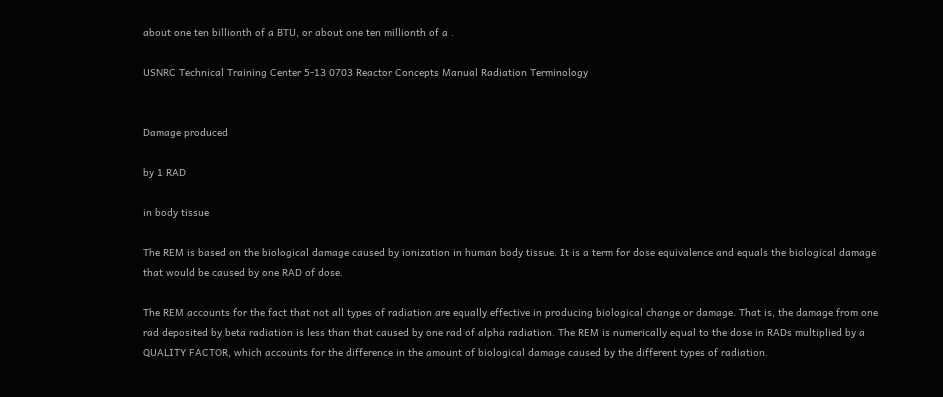about one ten billionth of a BTU, or about one ten millionth of a .

USNRC Technical Training Center 5-13 0703 Reactor Concepts Manual Radiation Terminology


Damage produced

by 1 RAD

in body tissue

The REM is based on the biological damage caused by ionization in human body tissue. It is a term for dose equivalence and equals the biological damage that would be caused by one RAD of dose.

The REM accounts for the fact that not all types of radiation are equally effective in producing biological change or damage. That is, the damage from one rad deposited by beta radiation is less than that caused by one rad of alpha radiation. The REM is numerically equal to the dose in RADs multiplied by a QUALITY FACTOR, which accounts for the difference in the amount of biological damage caused by the different types of radiation.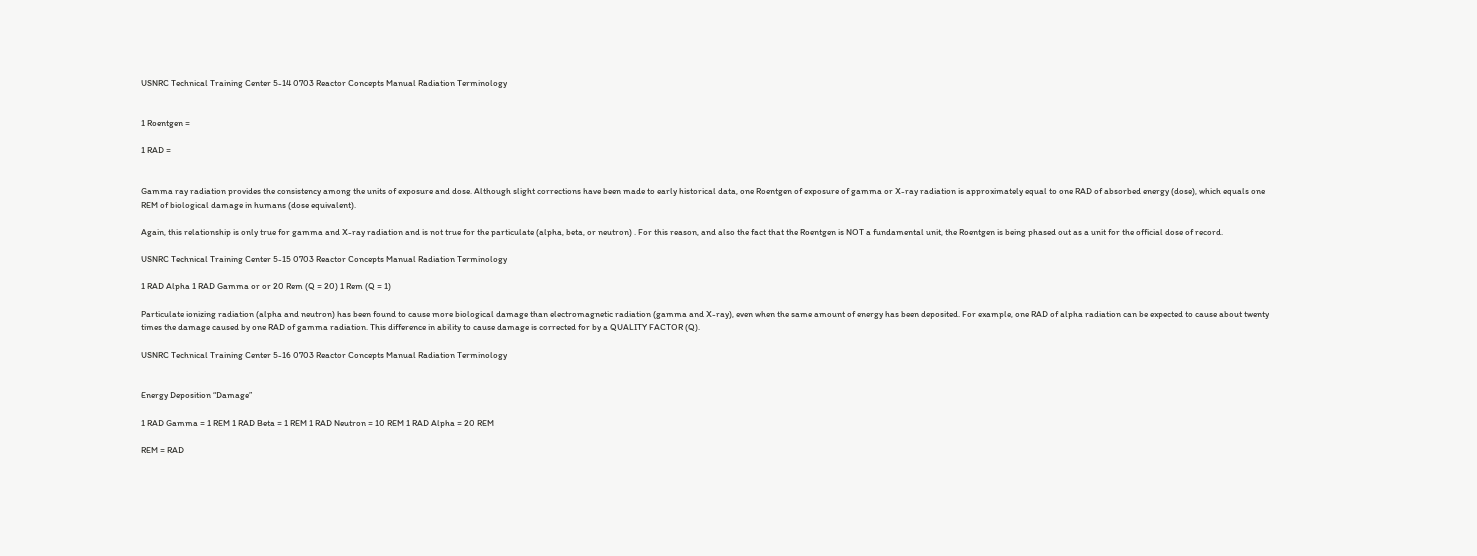USNRC Technical Training Center 5-14 0703 Reactor Concepts Manual Radiation Terminology


1 Roentgen =

1 RAD =


Gamma ray radiation provides the consistency among the units of exposure and dose. Although slight corrections have been made to early historical data, one Roentgen of exposure of gamma or X-ray radiation is approximately equal to one RAD of absorbed energy (dose), which equals one REM of biological damage in humans (dose equivalent).

Again, this relationship is only true for gamma and X-ray radiation and is not true for the particulate (alpha, beta, or neutron) . For this reason, and also the fact that the Roentgen is NOT a fundamental unit, the Roentgen is being phased out as a unit for the official dose of record.

USNRC Technical Training Center 5-15 0703 Reactor Concepts Manual Radiation Terminology

1 RAD Alpha 1 RAD Gamma or or 20 Rem (Q = 20) 1 Rem (Q = 1)

Particulate ionizing radiation (alpha and neutron) has been found to cause more biological damage than electromagnetic radiation (gamma and X-ray), even when the same amount of energy has been deposited. For example, one RAD of alpha radiation can be expected to cause about twenty times the damage caused by one RAD of gamma radiation. This difference in ability to cause damage is corrected for by a QUALITY FACTOR (Q).

USNRC Technical Training Center 5-16 0703 Reactor Concepts Manual Radiation Terminology


Energy Deposition “Damage”

1 RAD Gamma = 1 REM 1 RAD Beta = 1 REM 1 RAD Neutron = 10 REM 1 RAD Alpha = 20 REM

REM = RAD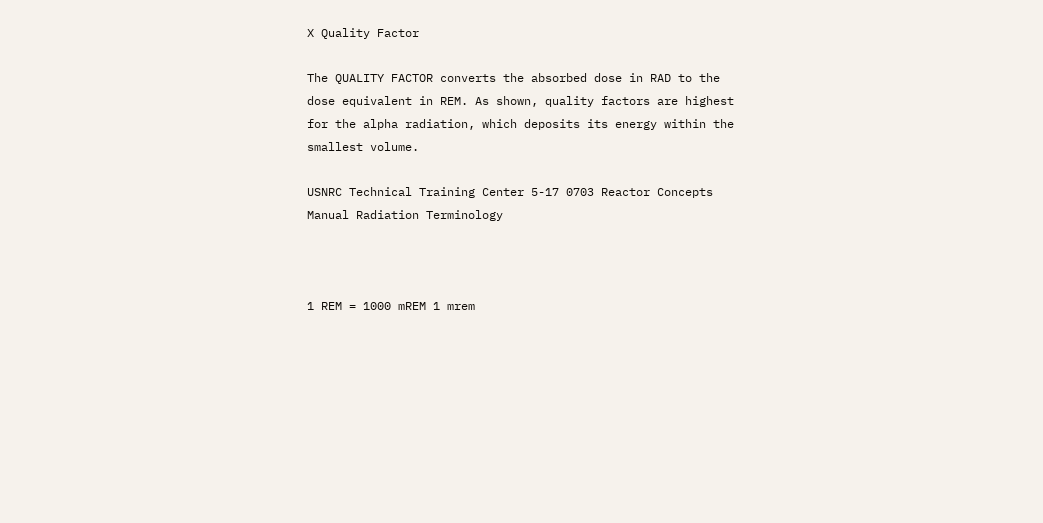X Quality Factor

The QUALITY FACTOR converts the absorbed dose in RAD to the dose equivalent in REM. As shown, quality factors are highest for the alpha radiation, which deposits its energy within the smallest volume.

USNRC Technical Training Center 5-17 0703 Reactor Concepts Manual Radiation Terminology



1 REM = 1000 mREM 1 mrem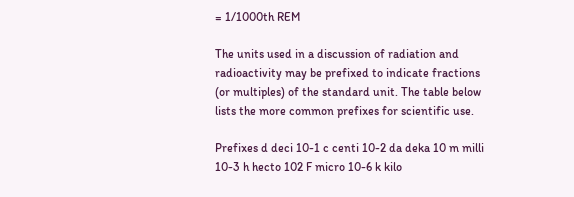= 1/1000th REM

The units used in a discussion of radiation and radioactivity may be prefixed to indicate fractions (or multiples) of the standard unit. The table below lists the more common prefixes for scientific use.

Prefixes d deci 10-1 c centi 10-2 da deka 10 m milli 10-3 h hecto 102 F micro 10-6 k kilo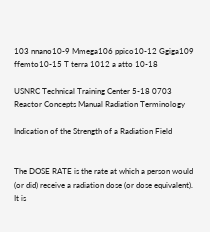103 nnano10-9 Mmega106 ppico10-12 Ggiga109 ffemto10-15 T terra 1012 a atto 10-18

USNRC Technical Training Center 5-18 0703 Reactor Concepts Manual Radiation Terminology

Indication of the Strength of a Radiation Field


The DOSE RATE is the rate at which a person would (or did) receive a radiation dose (or dose equivalent). It is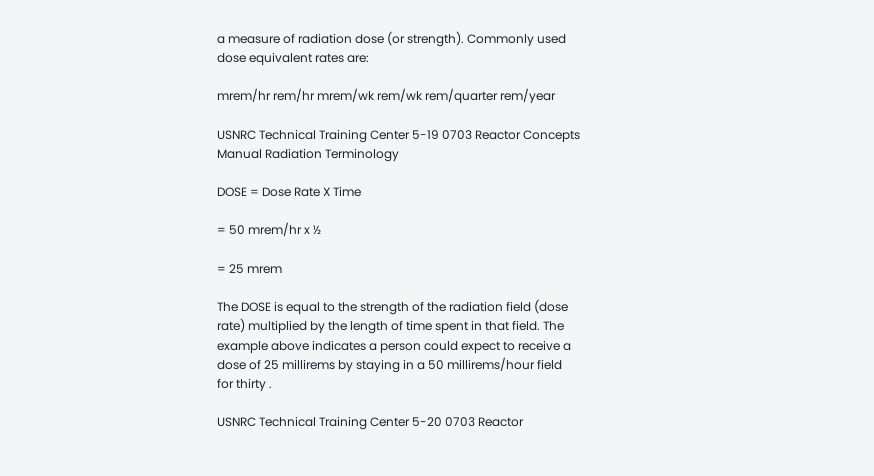a measure of radiation dose (or strength). Commonly used dose equivalent rates are:

mrem/hr rem/hr mrem/wk rem/wk rem/quarter rem/year

USNRC Technical Training Center 5-19 0703 Reactor Concepts Manual Radiation Terminology

DOSE = Dose Rate X Time

= 50 mrem/hr x ½

= 25 mrem

The DOSE is equal to the strength of the radiation field (dose rate) multiplied by the length of time spent in that field. The example above indicates a person could expect to receive a dose of 25 millirems by staying in a 50 millirems/hour field for thirty .

USNRC Technical Training Center 5-20 0703 Reactor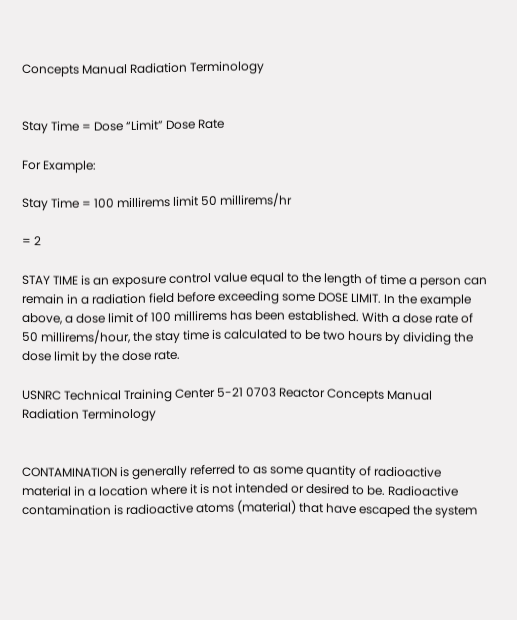Concepts Manual Radiation Terminology


Stay Time = Dose “Limit” Dose Rate

For Example:

Stay Time = 100 millirems limit 50 millirems/hr

= 2

STAY TIME is an exposure control value equal to the length of time a person can remain in a radiation field before exceeding some DOSE LIMIT. In the example above, a dose limit of 100 millirems has been established. With a dose rate of 50 millirems/hour, the stay time is calculated to be two hours by dividing the dose limit by the dose rate.

USNRC Technical Training Center 5-21 0703 Reactor Concepts Manual Radiation Terminology


CONTAMINATION is generally referred to as some quantity of radioactive material in a location where it is not intended or desired to be. Radioactive contamination is radioactive atoms (material) that have escaped the system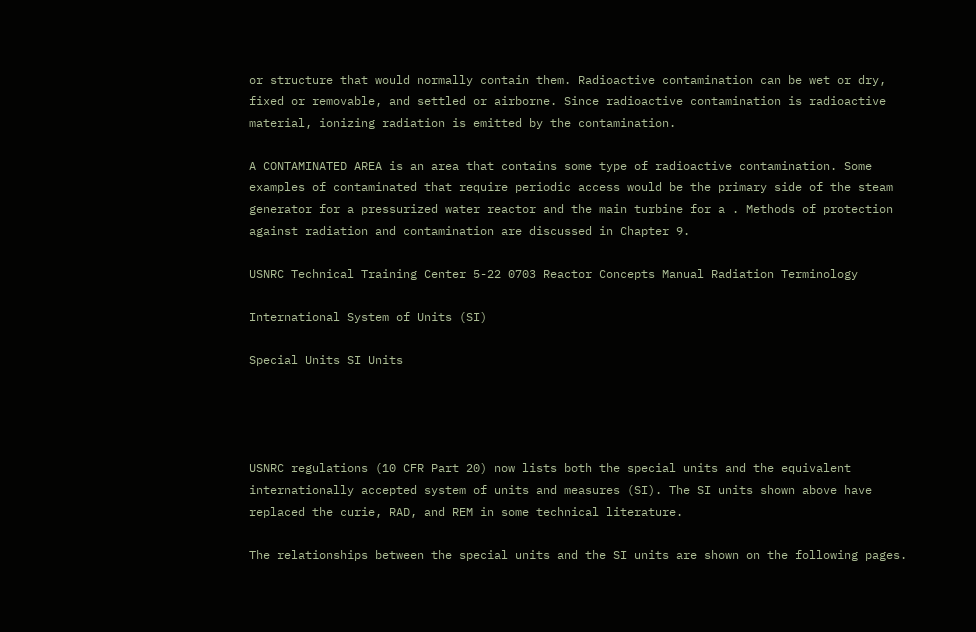or structure that would normally contain them. Radioactive contamination can be wet or dry, fixed or removable, and settled or airborne. Since radioactive contamination is radioactive material, ionizing radiation is emitted by the contamination.

A CONTAMINATED AREA is an area that contains some type of radioactive contamination. Some examples of contaminated that require periodic access would be the primary side of the steam generator for a pressurized water reactor and the main turbine for a . Methods of protection against radiation and contamination are discussed in Chapter 9.

USNRC Technical Training Center 5-22 0703 Reactor Concepts Manual Radiation Terminology

International System of Units (SI)

Special Units SI Units




USNRC regulations (10 CFR Part 20) now lists both the special units and the equivalent internationally accepted system of units and measures (SI). The SI units shown above have replaced the curie, RAD, and REM in some technical literature.

The relationships between the special units and the SI units are shown on the following pages.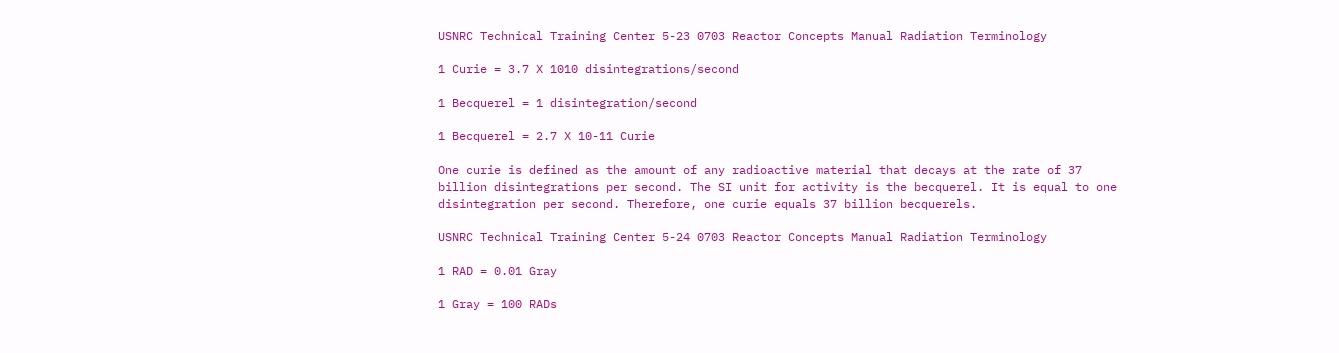USNRC Technical Training Center 5-23 0703 Reactor Concepts Manual Radiation Terminology

1 Curie = 3.7 X 1010 disintegrations/second

1 Becquerel = 1 disintegration/second

1 Becquerel = 2.7 X 10-11 Curie

One curie is defined as the amount of any radioactive material that decays at the rate of 37 billion disintegrations per second. The SI unit for activity is the becquerel. It is equal to one disintegration per second. Therefore, one curie equals 37 billion becquerels.

USNRC Technical Training Center 5-24 0703 Reactor Concepts Manual Radiation Terminology

1 RAD = 0.01 Gray

1 Gray = 100 RADs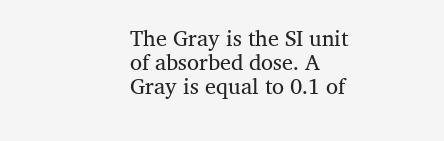The Gray is the SI unit of absorbed dose. A Gray is equal to 0.1 of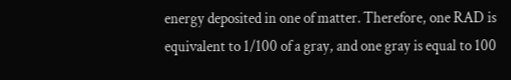energy deposited in one of matter. Therefore, one RAD is equivalent to 1/100 of a gray, and one gray is equal to 100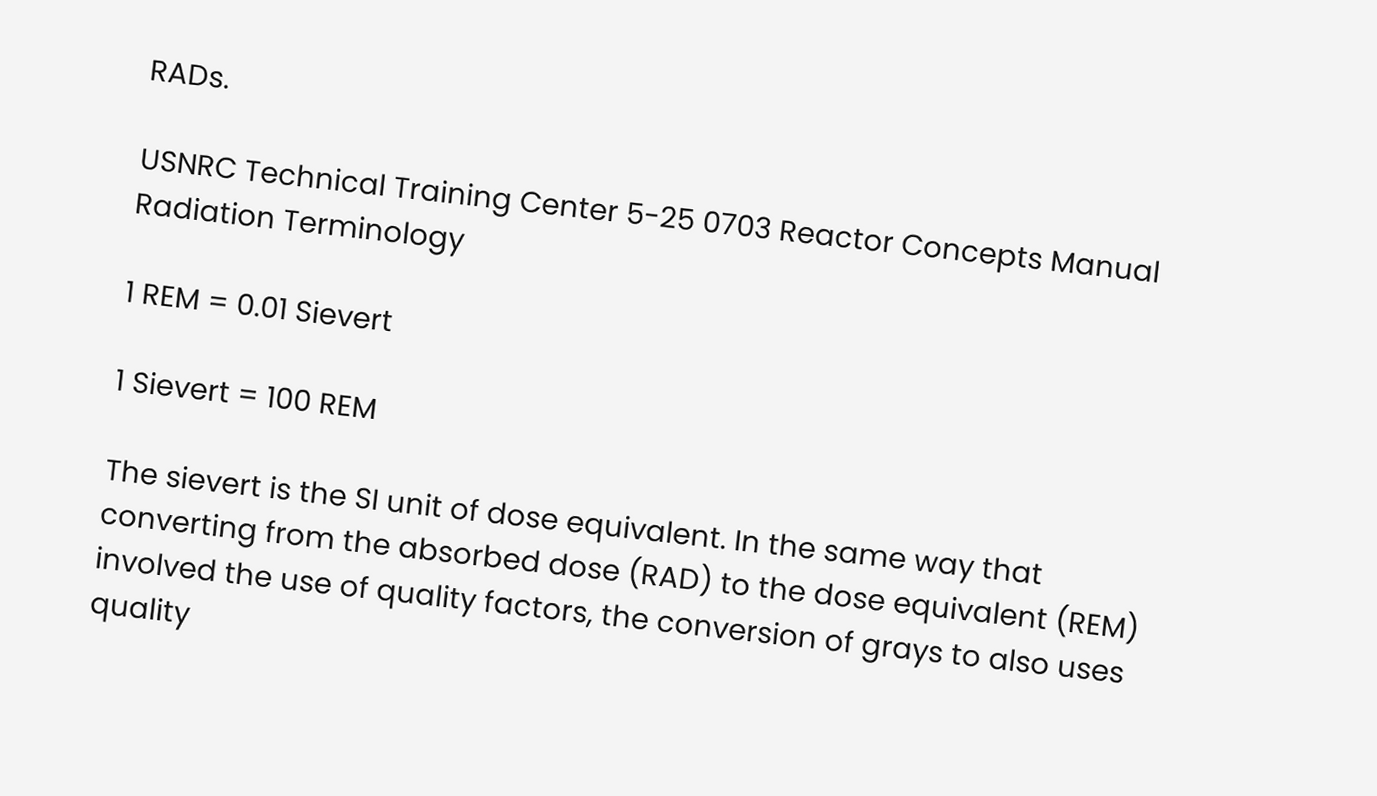RADs.

USNRC Technical Training Center 5-25 0703 Reactor Concepts Manual Radiation Terminology

1 REM = 0.01 Sievert

1 Sievert = 100 REM

The sievert is the SI unit of dose equivalent. In the same way that converting from the absorbed dose (RAD) to the dose equivalent (REM) involved the use of quality factors, the conversion of grays to also uses quality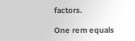factors.

One rem equals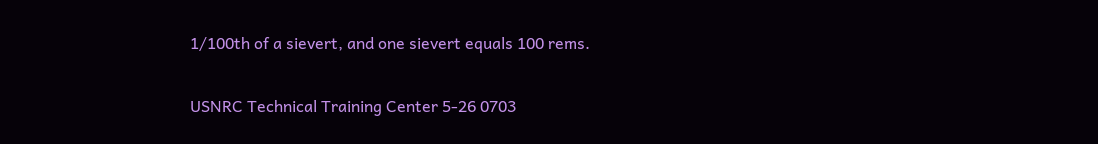1/100th of a sievert, and one sievert equals 100 rems.

USNRC Technical Training Center 5-26 0703